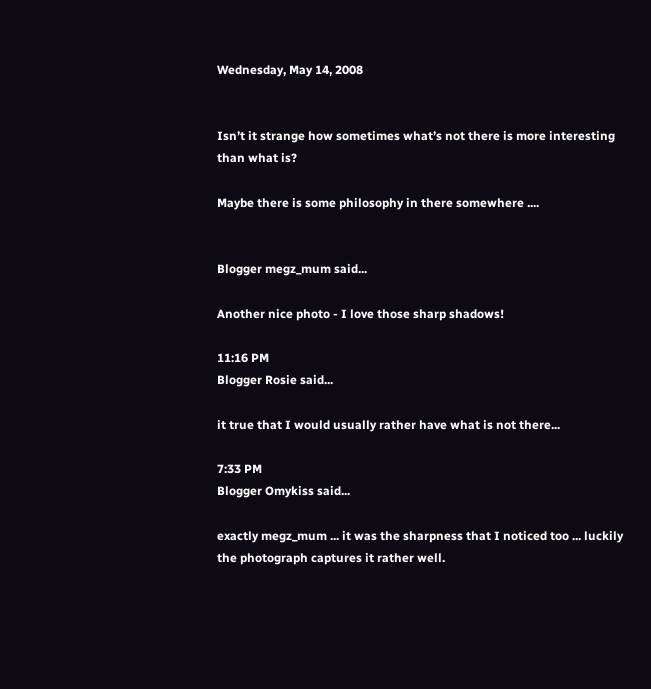Wednesday, May 14, 2008


Isn’t it strange how sometimes what’s not there is more interesting than what is?

Maybe there is some philosophy in there somewhere ....


Blogger megz_mum said...

Another nice photo - I love those sharp shadows!

11:16 PM
Blogger Rosie said...

it true that I would usually rather have what is not there...

7:33 PM
Blogger Omykiss said...

exactly megz_mum ... it was the sharpness that I noticed too ... luckily the photograph captures it rather well.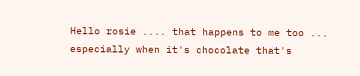Hello rosie .... that happens to me too ... especially when it's chocolate that's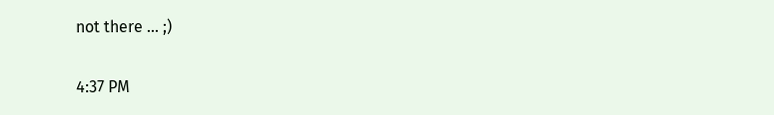not there ... ;)

4:37 PM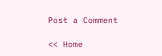Post a Comment

<< Home